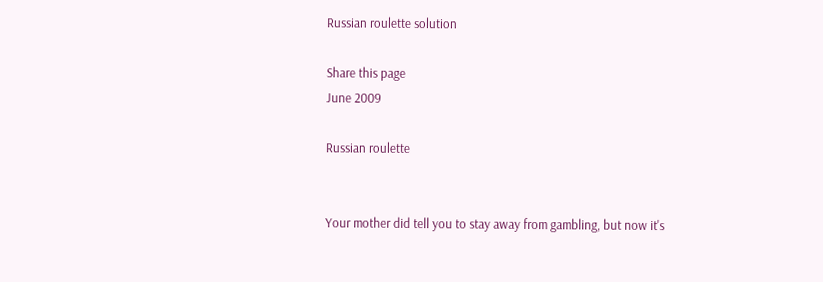Russian roulette solution

Share this page
June 2009

Russian roulette


Your mother did tell you to stay away from gambling, but now it's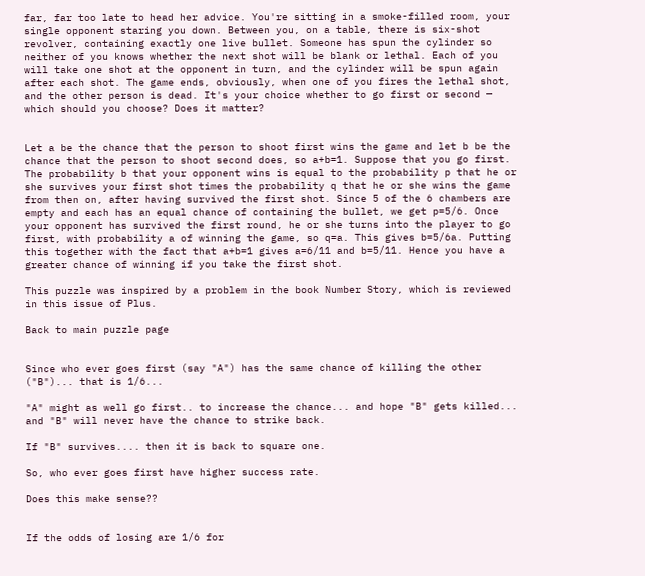far, far too late to head her advice. You're sitting in a smoke-filled room, your single opponent staring you down. Between you, on a table, there is six-shot revolver, containing exactly one live bullet. Someone has spun the cylinder so neither of you knows whether the next shot will be blank or lethal. Each of you will take one shot at the opponent in turn, and the cylinder will be spun again after each shot. The game ends, obviously, when one of you fires the lethal shot, and the other person is dead. It's your choice whether to go first or second — which should you choose? Does it matter?


Let a be the chance that the person to shoot first wins the game and let b be the chance that the person to shoot second does, so a+b=1. Suppose that you go first. The probability b that your opponent wins is equal to the probability p that he or she survives your first shot times the probability q that he or she wins the game from then on, after having survived the first shot. Since 5 of the 6 chambers are empty and each has an equal chance of containing the bullet, we get p=5/6. Once your opponent has survived the first round, he or she turns into the player to go first, with probability a of winning the game, so q=a. This gives b=5/6a. Putting this together with the fact that a+b=1 gives a=6/11 and b=5/11. Hence you have a greater chance of winning if you take the first shot.

This puzzle was inspired by a problem in the book Number Story, which is reviewed in this issue of Plus.

Back to main puzzle page


Since who ever goes first (say "A") has the same chance of killing the other ("B")... that is 1/6...

"A" might as well go first.. to increase the chance... and hope "B" gets killed... and "B" will never have the chance to strike back.

If "B" survives.... then it is back to square one.

So, who ever goes first have higher success rate.

Does this make sense??


If the odds of losing are 1/6 for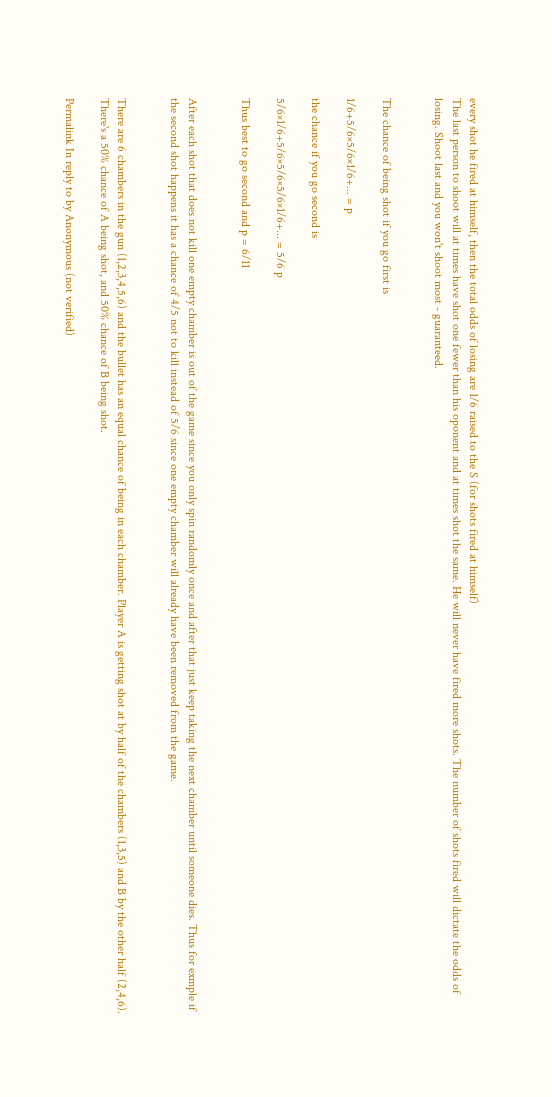every shot he fired at himself, then the total odds of losing are 1/6 raised to the S (for shots fired at himself)
The last person to shoot will at times have shot one fewer than his oponent and at times shot the same. He will never have fired more shots. The number of shots fired will dictate the odds of losing. Shoot last and you won't shoot most - guaranteed.


The chance of being shot if you go first is

1/6+5/6×5/6×1/6+... = p

the chance if you go second is

5/6×1/6+5/6×5/6×5/6×1/6+... = 5/6 p

Thus best to go second and p = 6/11


After each shot that does not kill one empty chamber is out of the game since you only spin randomly once and after that just keep taking the next chamber until someone dies. Thus for exmple if the second shot happens it has a chance of 4/5 not to kill instead of 5/6 since one empty chamber will already have been removed from the game.


There are 6 chambers in the gun (1,2,3,4,5,6) and the bullet has an equal chance of being in each chamber. Player A is getting shot at by half of the chambers (1,3,5) and B by the other half (2,4,6). There's a 50% chance of A being shot, and 50% chance of B being shot.

Permalink In reply to by Anonymous (not verified)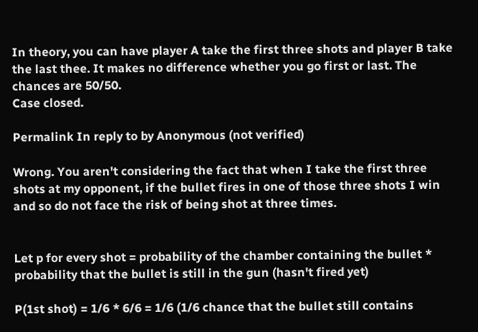In theory, you can have player A take the first three shots and player B take the last thee. It makes no difference whether you go first or last. The chances are 50/50.
Case closed.

Permalink In reply to by Anonymous (not verified)

Wrong. You aren't considering the fact that when I take the first three shots at my opponent, if the bullet fires in one of those three shots I win and so do not face the risk of being shot at three times.


Let p for every shot = probability of the chamber containing the bullet * probability that the bullet is still in the gun (hasn't fired yet)

P(1st shot) = 1/6 * 6/6 = 1/6 (1/6 chance that the bullet still contains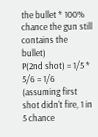the bullet * 100% chance the gun still contains the bullet)
P(2nd shot) = 1/5 * 5/6 = 1/6 (assuming first shot didn't fire, 1 in 5 chance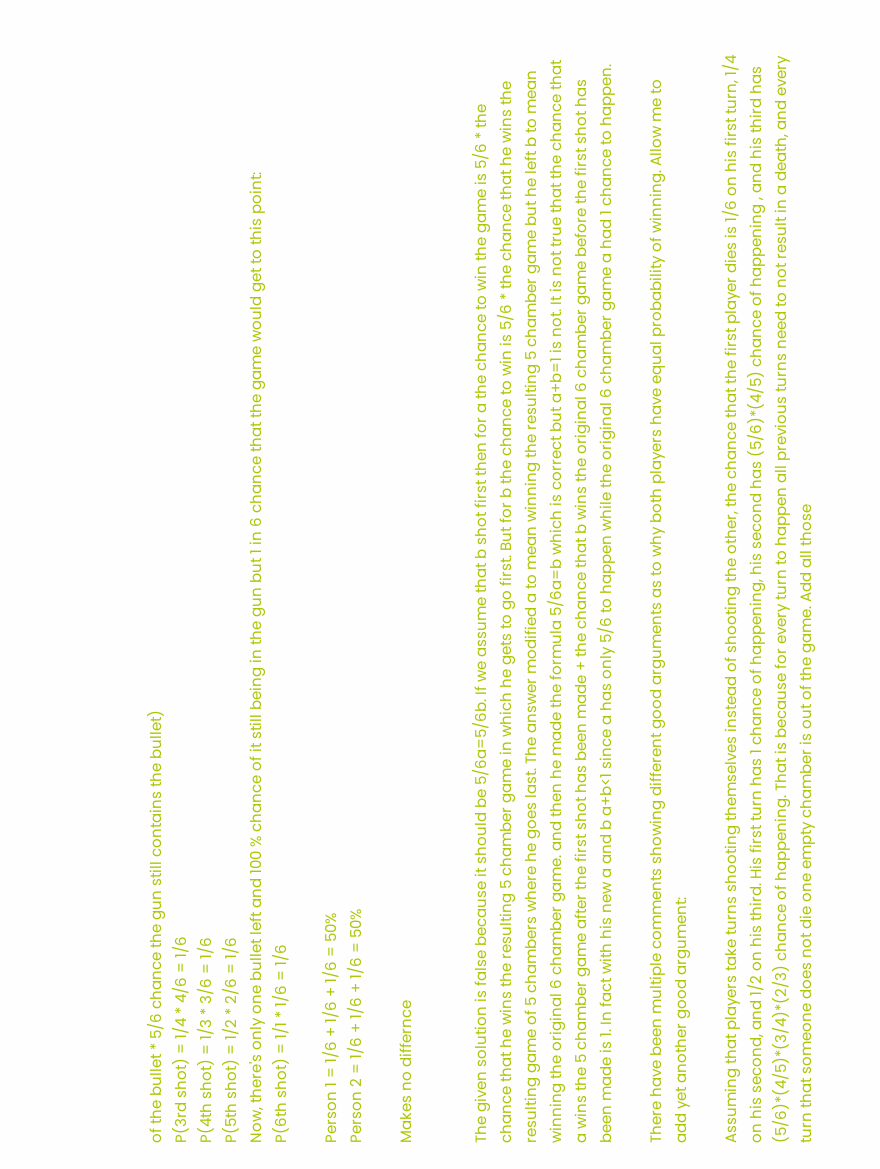of the bullet * 5/6 chance the gun still contains the bullet)
P(3rd shot) = 1/4 * 4/6 = 1/6
P(4th shot) = 1/3 * 3/6 = 1/6
P(5th shot) = 1/2 * 2/6 = 1/6
Now, there's only one bullet left and 100 % chance of it still being in the gun but 1 in 6 chance that the game would get to this point:
P(6th shot) = 1/1 * 1/6 = 1/6

Person 1 = 1/6 + 1/6 + 1/6 = 50%
Person 2 = 1/6 + 1/6 + 1/6 = 50%

Makes no differnce


The given solution is false because it should be 5/6a=5/6b. If we assume that b shot first then for a the chance to win the game is 5/6 * the chance that he wins the resulting 5 chamber game in which he gets to go first. But for b the chance to win is 5/6 * the chance that he wins the resulting game of 5 chambers where he goes last. The answer modified a to mean winning the resulting 5 chamber game but he left b to mean winning the original 6 chamber game. and then he made the formula 5/6a=b which is correct but a+b=1 is not. It is not true that the chance that a wins the 5 chamber game after the first shot has been made + the chance that b wins the original 6 chamber game before the first shot has been made is 1. In fact with his new a and b a+b<1 since a has only 5/6 to happen while the original 6 chamber game a had 1 chance to happen.

There have been multiple comments showing different good arguments as to why both players have equal probability of winning. Allow me to add yet another good argument:

Assuming that players take turns shooting themselves instead of shooting the other, the chance that the first player dies is 1/6 on his first turn, 1/4 on his second, and 1/2 on his third. His first turn has 1 chance of happening, his second has (5/6)*(4/5) chance of happening , and his third has (5/6)*(4/5)*(3/4)*(2/3) chance of happening. That is because for every turn to happen all previous turns need to not result in a death, and every turn that someone does not die one empty chamber is out of the game. Add all those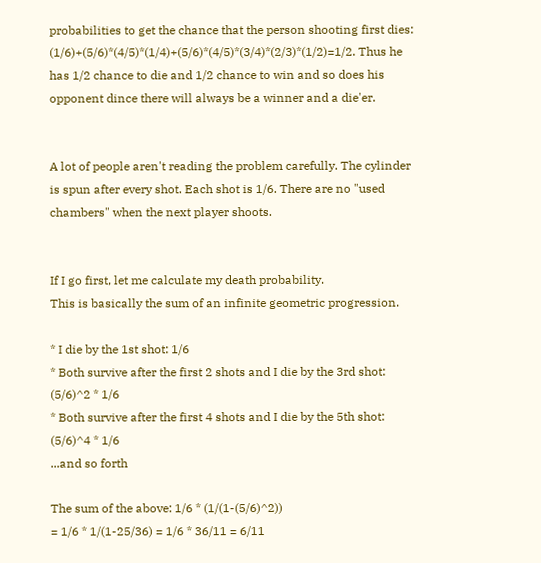probabilities to get the chance that the person shooting first dies: (1/6)+(5/6)*(4/5)*(1/4)+(5/6)*(4/5)*(3/4)*(2/3)*(1/2)=1/2. Thus he has 1/2 chance to die and 1/2 chance to win and so does his opponent dince there will always be a winner and a die'er.


A lot of people aren't reading the problem carefully. The cylinder is spun after every shot. Each shot is 1/6. There are no "used chambers" when the next player shoots.


If I go first, let me calculate my death probability.
This is basically the sum of an infinite geometric progression.

* I die by the 1st shot: 1/6
* Both survive after the first 2 shots and I die by the 3rd shot: (5/6)^2 * 1/6
* Both survive after the first 4 shots and I die by the 5th shot: (5/6)^4 * 1/6
...and so forth

The sum of the above: 1/6 * (1/(1-(5/6)^2))
= 1/6 * 1/(1-25/36) = 1/6 * 36/11 = 6/11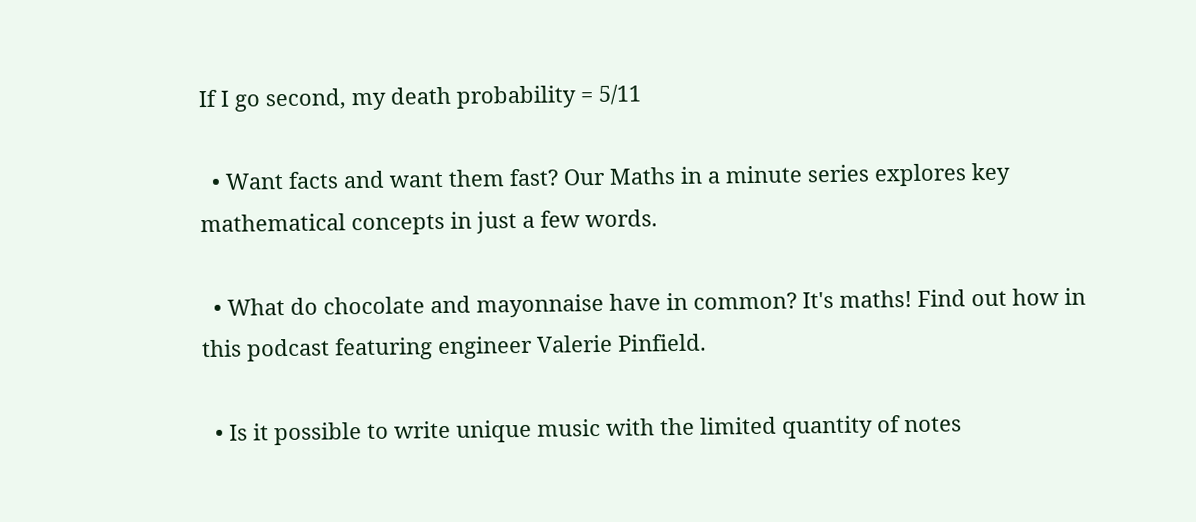If I go second, my death probability = 5/11

  • Want facts and want them fast? Our Maths in a minute series explores key mathematical concepts in just a few words.

  • What do chocolate and mayonnaise have in common? It's maths! Find out how in this podcast featuring engineer Valerie Pinfield.

  • Is it possible to write unique music with the limited quantity of notes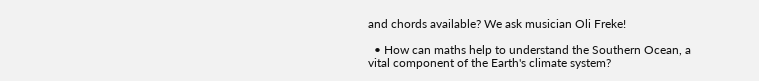and chords available? We ask musician Oli Freke!

  • How can maths help to understand the Southern Ocean, a vital component of the Earth's climate system?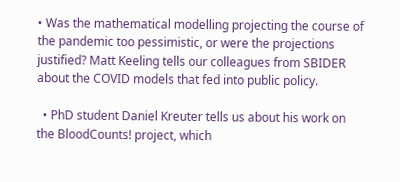• Was the mathematical modelling projecting the course of the pandemic too pessimistic, or were the projections justified? Matt Keeling tells our colleagues from SBIDER about the COVID models that fed into public policy.

  • PhD student Daniel Kreuter tells us about his work on the BloodCounts! project, which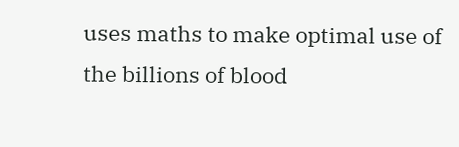uses maths to make optimal use of the billions of blood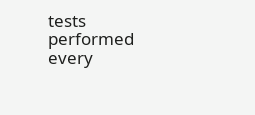tests performed every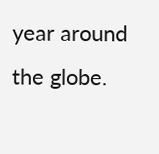year around the globe.